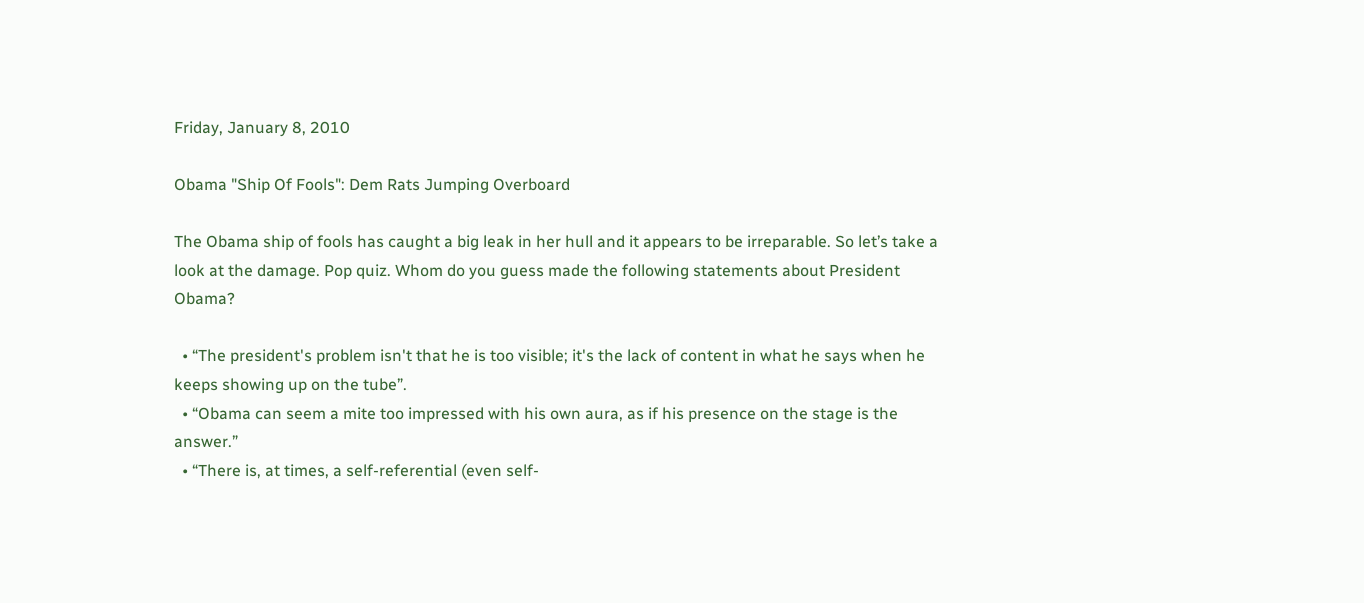Friday, January 8, 2010

Obama "Ship Of Fools": Dem Rats Jumping Overboard

The Obama ship of fools has caught a big leak in her hull and it appears to be irreparable. So let’s take a look at the damage. Pop quiz. Whom do you guess made the following statements about President Obama?

  • “The president's problem isn't that he is too visible; it's the lack of content in what he says when he keeps showing up on the tube”.
  • “Obama can seem a mite too impressed with his own aura, as if his presence on the stage is the answer.”
  • “There is, at times, a self-referential (even self-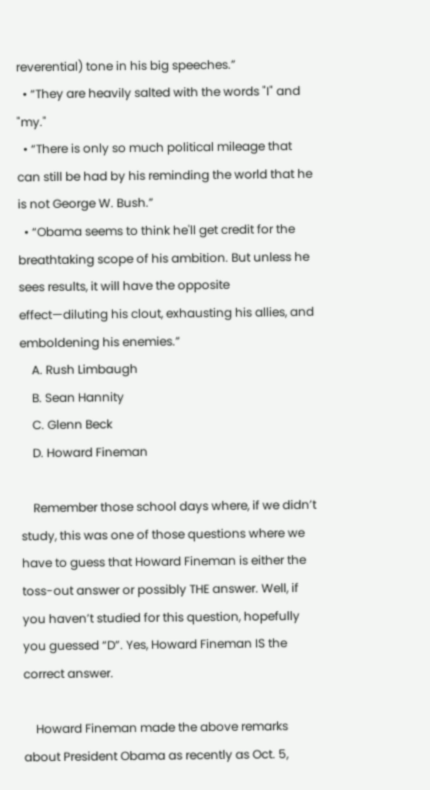reverential) tone in his big speeches.”
  • “They are heavily salted with the words "I" and "my."
  • “There is only so much political mileage that can still be had by his reminding the world that he is not George W. Bush.”
  • “Obama seems to think he'll get credit for the breathtaking scope of his ambition. But unless he sees results, it will have the opposite effect—diluting his clout, exhausting his allies, and emboldening his enemies.”
    A. Rush Limbaugh
    B. Sean Hannity
    C. Glenn Beck
    D. Howard Fineman

    Remember those school days where, if we didn’t study, this was one of those questions where we have to guess that Howard Fineman is either the toss-out answer or possibly THE answer. Well, if you haven’t studied for this question, hopefully you guessed “D”. Yes, Howard Fineman IS the correct answer.

    Howard Fineman made the above remarks about President Obama as recently as Oct. 5,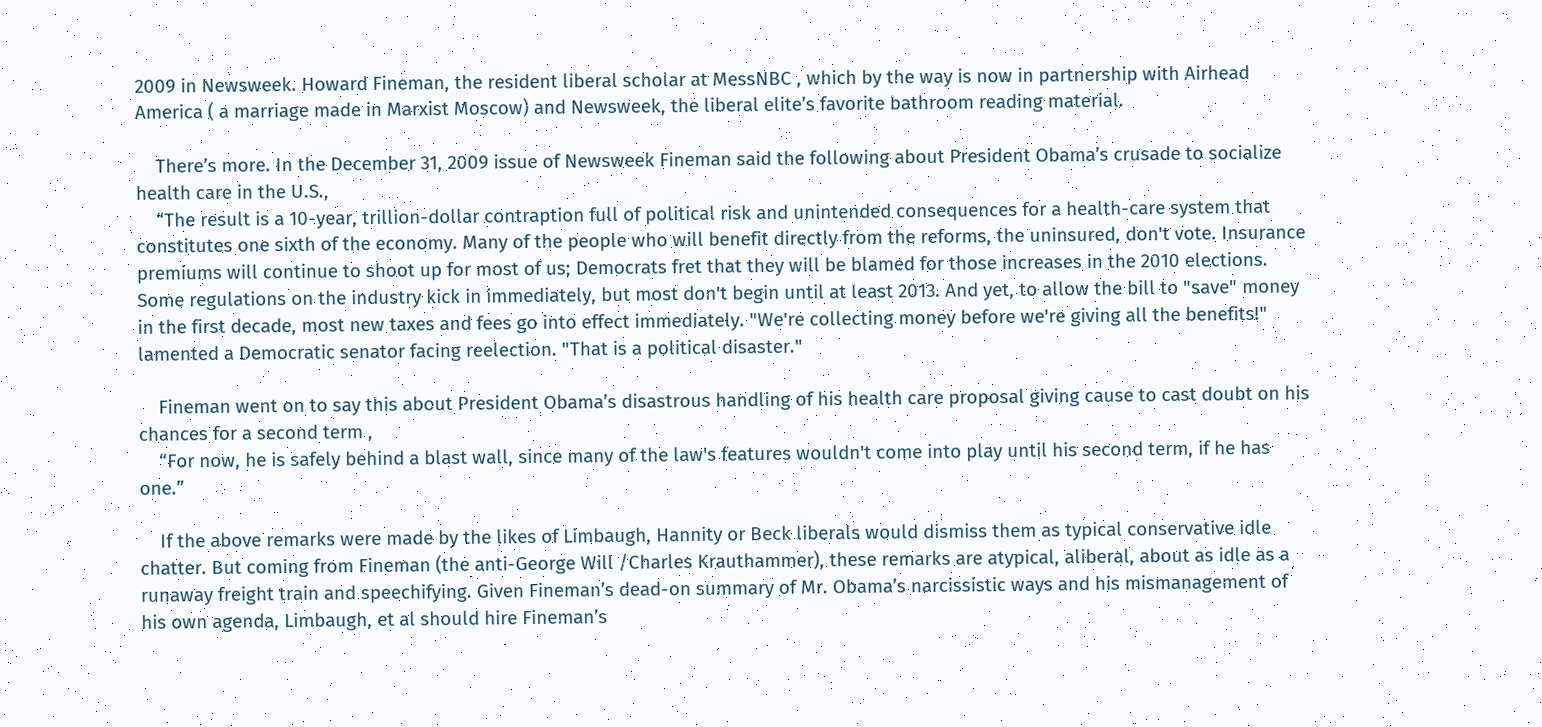2009 in Newsweek. Howard Fineman, the resident liberal scholar at MessNBC , which by the way is now in partnership with Airhead America ( a marriage made in Marxist Moscow) and Newsweek, the liberal elite’s favorite bathroom reading material.

    There’s more. In the December 31, 2009 issue of Newsweek Fineman said the following about President Obama’s crusade to socialize health care in the U.S.,
    “The result is a 10-year, trillion-dollar contraption full of political risk and unintended consequences for a health-care system that constitutes one sixth of the economy. Many of the people who will benefit directly from the reforms, the uninsured, don't vote. Insurance premiums will continue to shoot up for most of us; Democrats fret that they will be blamed for those increases in the 2010 elections. Some regulations on the industry kick in immediately, but most don't begin until at least 2013. And yet, to allow the bill to "save" money in the first decade, most new taxes and fees go into effect immediately. "We're collecting money before we're giving all the benefits!" lamented a Democratic senator facing reelection. "That is a political disaster."

    Fineman went on to say this about President Obama’s disastrous handling of his health care proposal giving cause to cast doubt on his chances for a second term ,
    “For now, he is safely behind a blast wall, since many of the law's features wouldn't come into play until his second term, if he has one.”

    If the above remarks were made by the likes of Limbaugh, Hannity or Beck liberals would dismiss them as typical conservative idle chatter. But coming from Fineman (the anti-George Will /Charles Krauthammer), these remarks are atypical, aliberal, about as idle as a runaway freight train and speechifying. Given Fineman’s dead-on summary of Mr. Obama’s narcissistic ways and his mismanagement of his own agenda, Limbaugh, et al should hire Fineman’s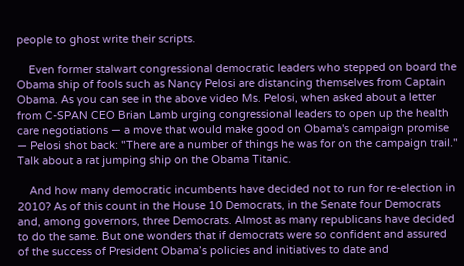people to ghost write their scripts.

    Even former stalwart congressional democratic leaders who stepped on board the Obama ship of fools such as Nancy Pelosi are distancing themselves from Captain Obama. As you can see in the above video Ms. Pelosi, when asked about a letter from C-SPAN CEO Brian Lamb urging congressional leaders to open up the health care negotiations — a move that would make good on Obama's campaign promise — Pelosi shot back: "There are a number of things he was for on the campaign trail." Talk about a rat jumping ship on the Obama Titanic.

    And how many democratic incumbents have decided not to run for re-election in 2010? As of this count in the House 10 Democrats, in the Senate four Democrats and, among governors, three Democrats. Almost as many republicans have decided to do the same. But one wonders that if democrats were so confident and assured of the success of President Obama’s policies and initiatives to date and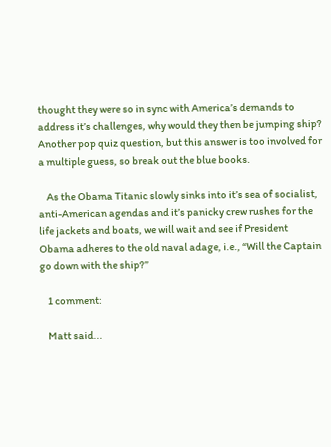thought they were so in sync with America’s demands to address it’s challenges, why would they then be jumping ship? Another pop quiz question, but this answer is too involved for a multiple guess, so break out the blue books.

    As the Obama Titanic slowly sinks into it’s sea of socialist, anti-American agendas and it’s panicky crew rushes for the life jackets and boats, we will wait and see if President Obama adheres to the old naval adage, i.e., “Will the Captain go down with the ship?”

    1 comment:

    Matt said...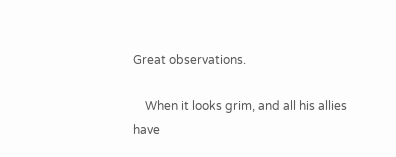Great observations.

    When it looks grim, and all his allies have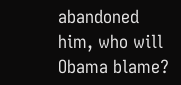abandoned him, who will Obama blame?